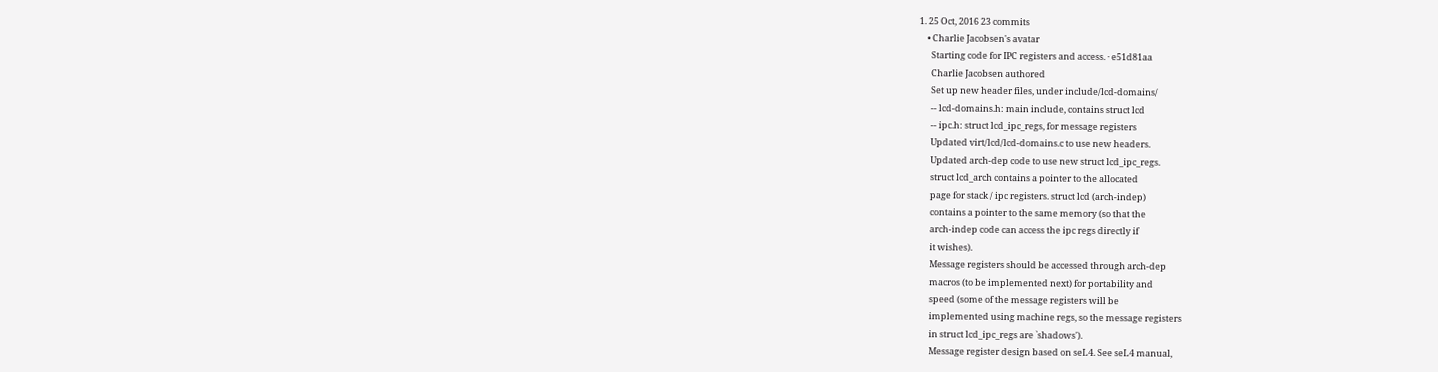1. 25 Oct, 2016 23 commits
    • Charlie Jacobsen's avatar
      Starting code for IPC registers and access. · e51d81aa
      Charlie Jacobsen authored
      Set up new header files, under include/lcd-domains/
      -- lcd-domains.h: main include, contains struct lcd
      -- ipc.h: struct lcd_ipc_regs, for message registers
      Updated virt/lcd/lcd-domains.c to use new headers.
      Updated arch-dep code to use new struct lcd_ipc_regs.
      struct lcd_arch contains a pointer to the allocated
      page for stack / ipc registers. struct lcd (arch-indep)
      contains a pointer to the same memory (so that the
      arch-indep code can access the ipc regs directly if
      it wishes).
      Message registers should be accessed through arch-dep
      macros (to be implemented next) for portability and
      speed (some of the message registers will be
      implemented using machine regs, so the message registers
      in struct lcd_ipc_regs are `shadows').
      Message register design based on seL4. See seL4 manual,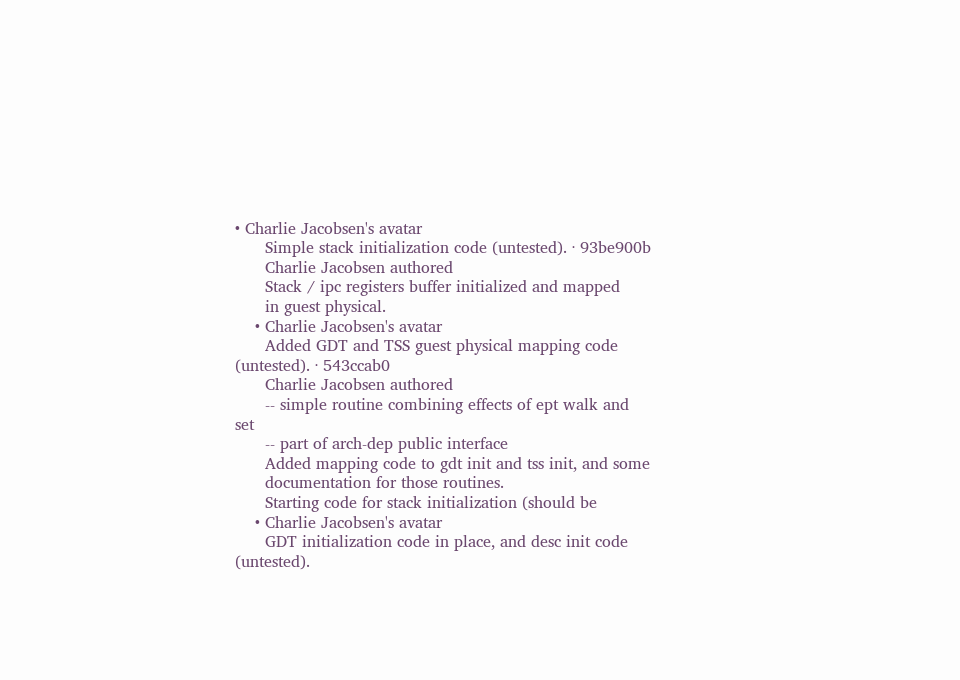• Charlie Jacobsen's avatar
      Simple stack initialization code (untested). · 93be900b
      Charlie Jacobsen authored
      Stack / ipc registers buffer initialized and mapped
      in guest physical.
    • Charlie Jacobsen's avatar
      Added GDT and TSS guest physical mapping code (untested). · 543ccab0
      Charlie Jacobsen authored
      -- simple routine combining effects of ept walk and set
      -- part of arch-dep public interface
      Added mapping code to gdt init and tss init, and some
      documentation for those routines.
      Starting code for stack initialization (should be
    • Charlie Jacobsen's avatar
      GDT initialization code in place, and desc init code (untested).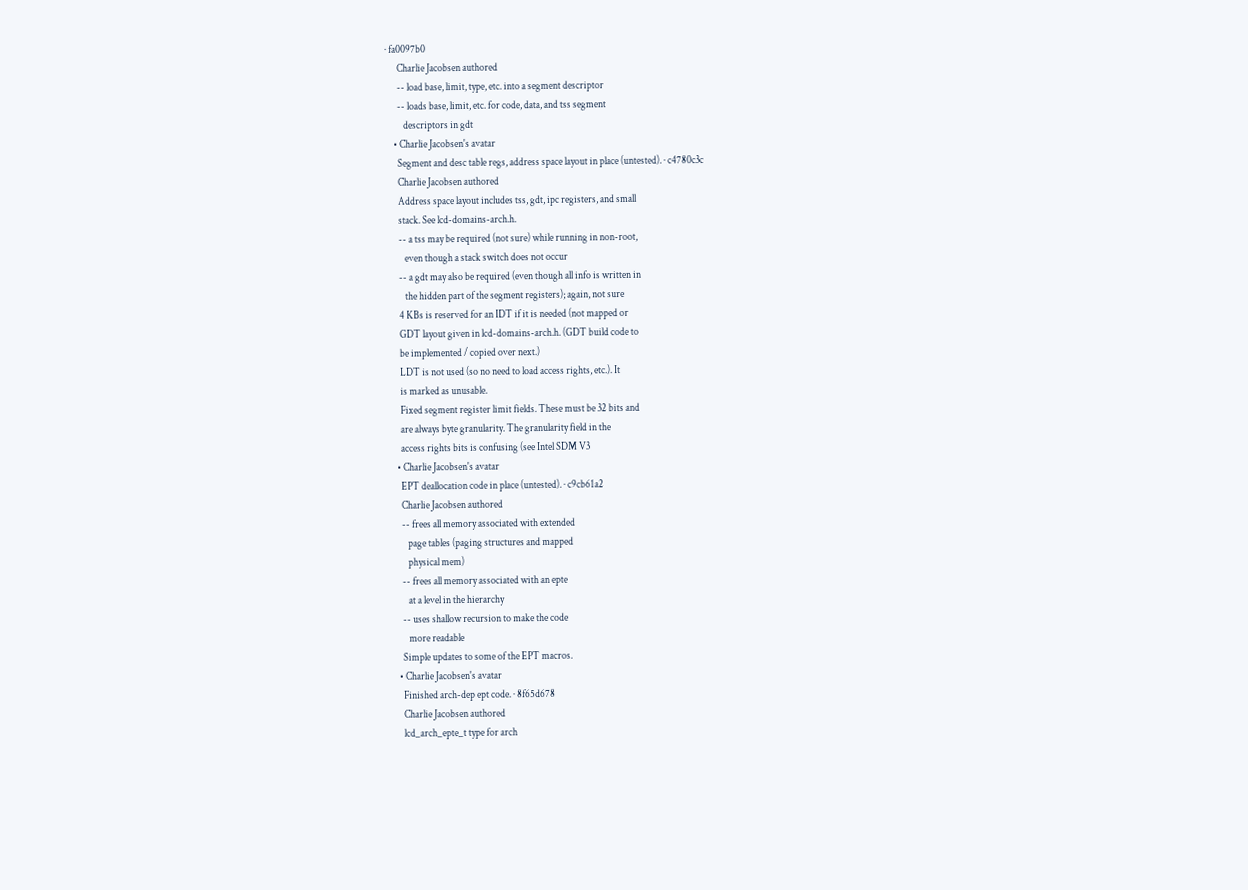· fa0097b0
      Charlie Jacobsen authored
      -- load base, limit, type, etc. into a segment descriptor
      -- loads base, limit, etc. for code, data, and tss segment
         descriptors in gdt
    • Charlie Jacobsen's avatar
      Segment and desc table regs, address space layout in place (untested). · c4780c3c
      Charlie Jacobsen authored
      Address space layout includes tss, gdt, ipc registers, and small
      stack. See lcd-domains-arch.h.
      -- a tss may be required (not sure) while running in non-root,
         even though a stack switch does not occur
      -- a gdt may also be required (even though all info is written in
         the hidden part of the segment registers); again, not sure
      4 KBs is reserved for an IDT if it is needed (not mapped or
      GDT layout given in lcd-domains-arch.h. (GDT build code to
      be implemented / copied over next.)
      LDT is not used (so no need to load access rights, etc.). It
      is marked as unusable.
      Fixed segment register limit fields. These must be 32 bits and
      are always byte granularity. The granularity field in the
      access rights bits is confusing (see Intel SDM V3
    • Charlie Jacobsen's avatar
      EPT deallocation code in place (untested). · c9cb61a2
      Charlie Jacobsen authored
      -- frees all memory associated with extended
         page tables (paging structures and mapped
         physical mem)
      -- frees all memory associated with an epte
         at a level in the hierarchy
      -- uses shallow recursion to make the code
         more readable
      Simple updates to some of the EPT macros.
    • Charlie Jacobsen's avatar
      Finished arch-dep ept code. · 8f65d678
      Charlie Jacobsen authored
      lcd_arch_epte_t type for arch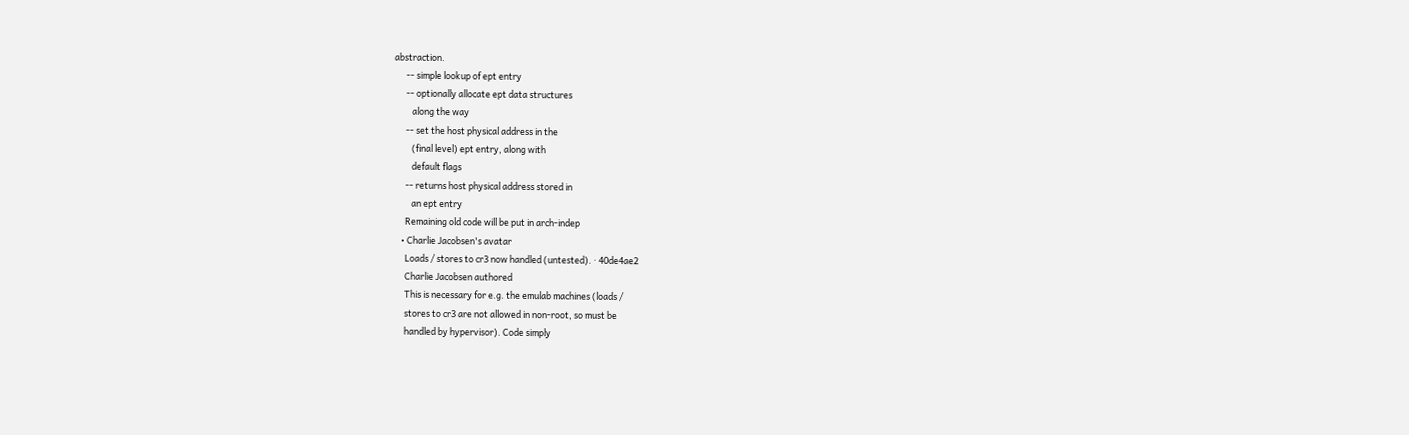abstraction.
      -- simple lookup of ept entry
      -- optionally allocate ept data structures
         along the way
      -- set the host physical address in the
         (final level) ept entry, along with
         default flags
      -- returns host physical address stored in
         an ept entry
      Remaining old code will be put in arch-indep
    • Charlie Jacobsen's avatar
      Loads / stores to cr3 now handled (untested). · 40de4ae2
      Charlie Jacobsen authored
      This is necessary for e.g. the emulab machines (loads /
      stores to cr3 are not allowed in non-root, so must be
      handled by hypervisor). Code simply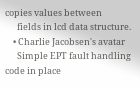copies values between
      fields in lcd data structure.
    • Charlie Jacobsen's avatar
      Simple EPT fault handling code in place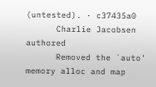(untested). · c37435a0
      Charlie Jacobsen authored
      Removed the `auto' memory alloc and map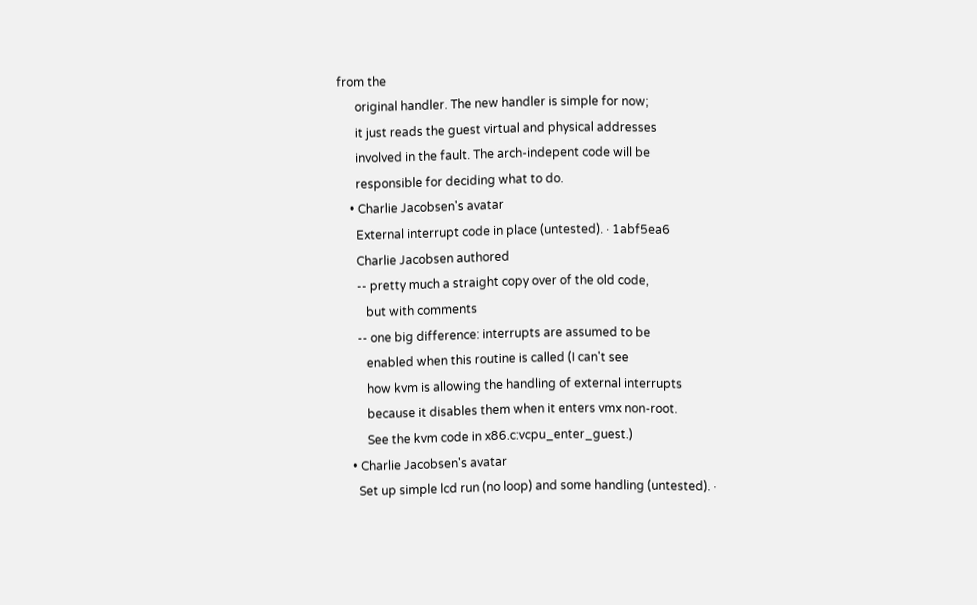from the
      original handler. The new handler is simple for now;
      it just reads the guest virtual and physical addresses
      involved in the fault. The arch-indepent code will be
      responsible for deciding what to do.
    • Charlie Jacobsen's avatar
      External interrupt code in place (untested). · 1abf5ea6
      Charlie Jacobsen authored
      -- pretty much a straight copy over of the old code,
         but with comments
      -- one big difference: interrupts are assumed to be
         enabled when this routine is called (I can't see
         how kvm is allowing the handling of external interrupts
         because it disables them when it enters vmx non-root.
         See the kvm code in x86.c:vcpu_enter_guest.)
    • Charlie Jacobsen's avatar
      Set up simple lcd run (no loop) and some handling (untested). ·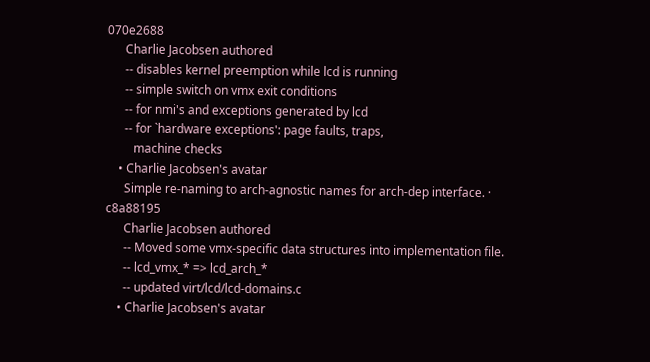070e2688
      Charlie Jacobsen authored
      -- disables kernel preemption while lcd is running
      -- simple switch on vmx exit conditions
      -- for nmi's and exceptions generated by lcd
      -- for `hardware exceptions': page faults, traps,
         machine checks
    • Charlie Jacobsen's avatar
      Simple re-naming to arch-agnostic names for arch-dep interface. · c8a88195
      Charlie Jacobsen authored
      -- Moved some vmx-specific data structures into implementation file.
      -- lcd_vmx_* => lcd_arch_*
      -- updated virt/lcd/lcd-domains.c
    • Charlie Jacobsen's avatar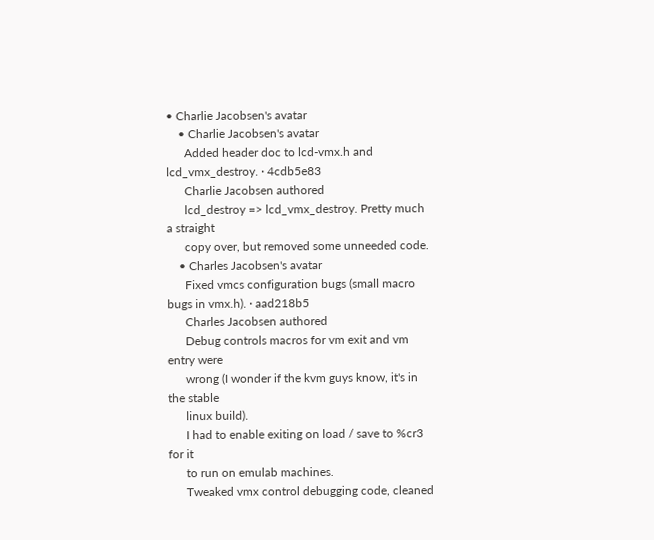• Charlie Jacobsen's avatar
    • Charlie Jacobsen's avatar
      Added header doc to lcd-vmx.h and lcd_vmx_destroy. · 4cdb5e83
      Charlie Jacobsen authored
      lcd_destroy => lcd_vmx_destroy. Pretty much a straight
      copy over, but removed some unneeded code.
    • Charles Jacobsen's avatar
      Fixed vmcs configuration bugs (small macro bugs in vmx.h). · aad218b5
      Charles Jacobsen authored
      Debug controls macros for vm exit and vm entry were
      wrong (I wonder if the kvm guys know, it's in the stable
      linux build).
      I had to enable exiting on load / save to %cr3 for it
      to run on emulab machines.
      Tweaked vmx control debugging code, cleaned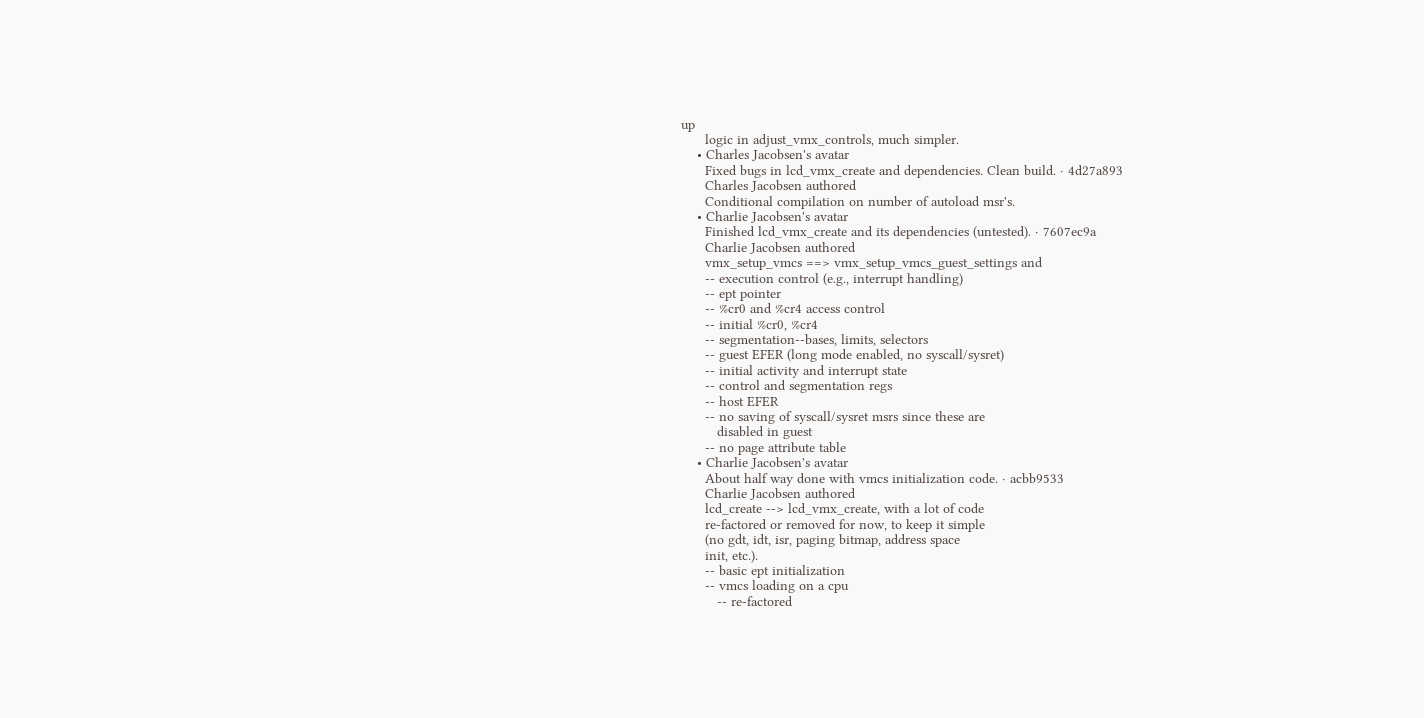up
      logic in adjust_vmx_controls, much simpler.
    • Charles Jacobsen's avatar
      Fixed bugs in lcd_vmx_create and dependencies. Clean build. · 4d27a893
      Charles Jacobsen authored
      Conditional compilation on number of autoload msr's.
    • Charlie Jacobsen's avatar
      Finished lcd_vmx_create and its dependencies (untested). · 7607ec9a
      Charlie Jacobsen authored
      vmx_setup_vmcs ==> vmx_setup_vmcs_guest_settings and
      -- execution control (e.g., interrupt handling)
      -- ept pointer
      -- %cr0 and %cr4 access control
      -- initial %cr0, %cr4
      -- segmentation--bases, limits, selectors
      -- guest EFER (long mode enabled, no syscall/sysret)
      -- initial activity and interrupt state
      -- control and segmentation regs
      -- host EFER
      -- no saving of syscall/sysret msrs since these are
         disabled in guest
      -- no page attribute table
    • Charlie Jacobsen's avatar
      About half way done with vmcs initialization code. · acbb9533
      Charlie Jacobsen authored
      lcd_create --> lcd_vmx_create, with a lot of code
      re-factored or removed for now, to keep it simple
      (no gdt, idt, isr, paging bitmap, address space
      init, etc.).
      -- basic ept initialization
      -- vmcs loading on a cpu
         -- re-factored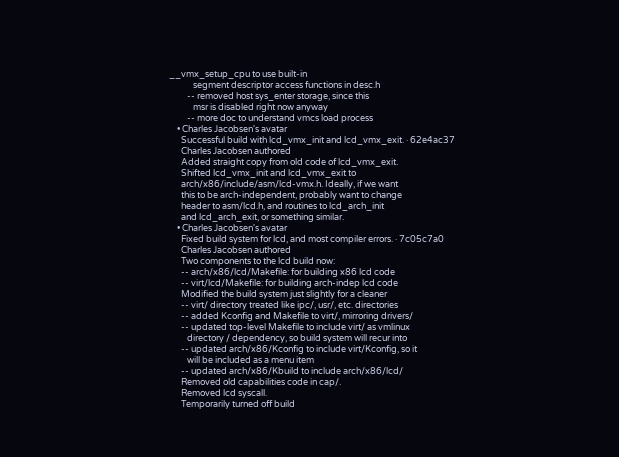__vmx_setup_cpu to use built-in
            segment descriptor access functions in desc.h
         -- removed host sys_enter storage, since this
            msr is disabled right now anyway
         -- more doc to understand vmcs load process
    • Charles Jacobsen's avatar
      Successful build with lcd_vmx_init and lcd_vmx_exit. · 62e4ac37
      Charles Jacobsen authored
      Added straight copy from old code of lcd_vmx_exit.
      Shifted lcd_vmx_init and lcd_vmx_exit to
      arch/x86/include/asm/lcd-vmx.h. Ideally, if we want
      this to be arch-independent, probably want to change
      header to asm/lcd.h, and routines to lcd_arch_init
      and lcd_arch_exit, or something similar.
    • Charles Jacobsen's avatar
      Fixed build system for lcd, and most compiler errors. · 7c05c7a0
      Charles Jacobsen authored
      Two components to the lcd build now:
      -- arch/x86/lcd/Makefile: for building x86 lcd code
      -- virt/lcd/Makefile: for building arch-indep lcd code
      Modified the build system just slightly for a cleaner
      -- virt/ directory treated like ipc/, usr/, etc. directories
      -- added Kconfig and Makefile to virt/, mirroring drivers/
      -- updated top-level Makefile to include virt/ as vmlinux
         directory / dependency, so build system will recur into
      -- updated arch/x86/Kconfig to include virt/Kconfig, so it
         will be included as a menu item
      -- updated arch/x86/Kbuild to include arch/x86/lcd/
      Removed old capabilities code in cap/.
      Removed lcd syscall.
      Temporarily turned off build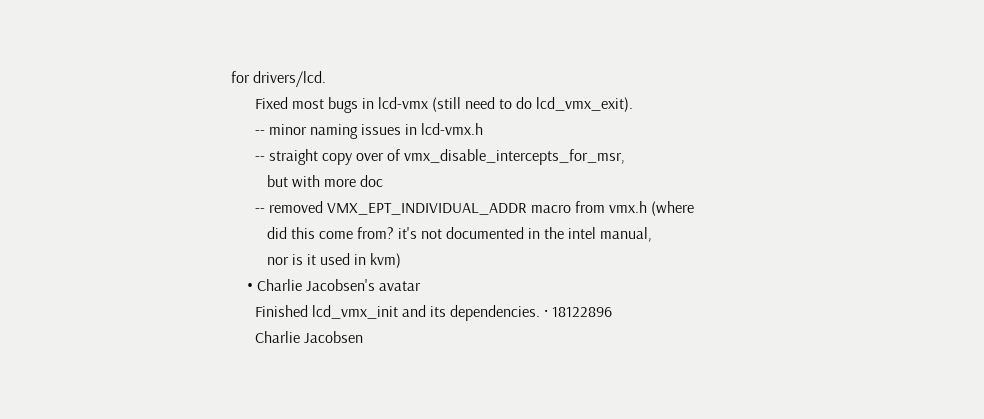for drivers/lcd.
      Fixed most bugs in lcd-vmx (still need to do lcd_vmx_exit).
      -- minor naming issues in lcd-vmx.h
      -- straight copy over of vmx_disable_intercepts_for_msr,
         but with more doc
      -- removed VMX_EPT_INDIVIDUAL_ADDR macro from vmx.h (where
         did this come from? it's not documented in the intel manual,
         nor is it used in kvm)
    • Charlie Jacobsen's avatar
      Finished lcd_vmx_init and its dependencies. · 18122896
      Charlie Jacobsen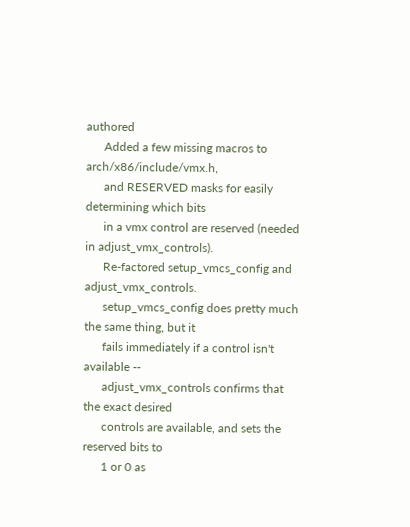authored
      Added a few missing macros to arch/x86/include/vmx.h,
      and RESERVED masks for easily determining which bits
      in a vmx control are reserved (needed in adjust_vmx_controls).
      Re-factored setup_vmcs_config and adjust_vmx_controls.
      setup_vmcs_config does pretty much the same thing, but it
      fails immediately if a control isn't available --
      adjust_vmx_controls confirms that the exact desired
      controls are available, and sets the reserved bits to
      1 or 0 as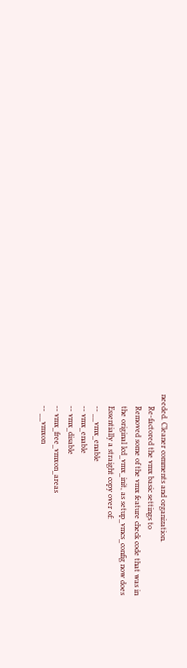needed. Cleaner comments and organization.
      Re-factored the vmx basic settings to
      Removed some of the vmx feature check code that was in
      the original lcd_vmx_init, as setup_vmcs_config now does
      Essentially a straight copy over of:
      -- __vmx_enable
      -- vmx_enable
      -- vmx_disable
      -- vmx_free_vmxon_areas
      -- __vmxon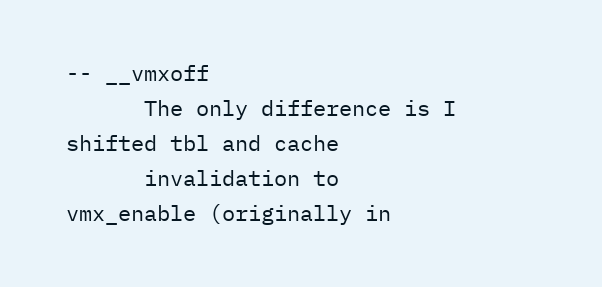-- __vmxoff
      The only difference is I shifted tbl and cache
      invalidation to vmx_enable (originally in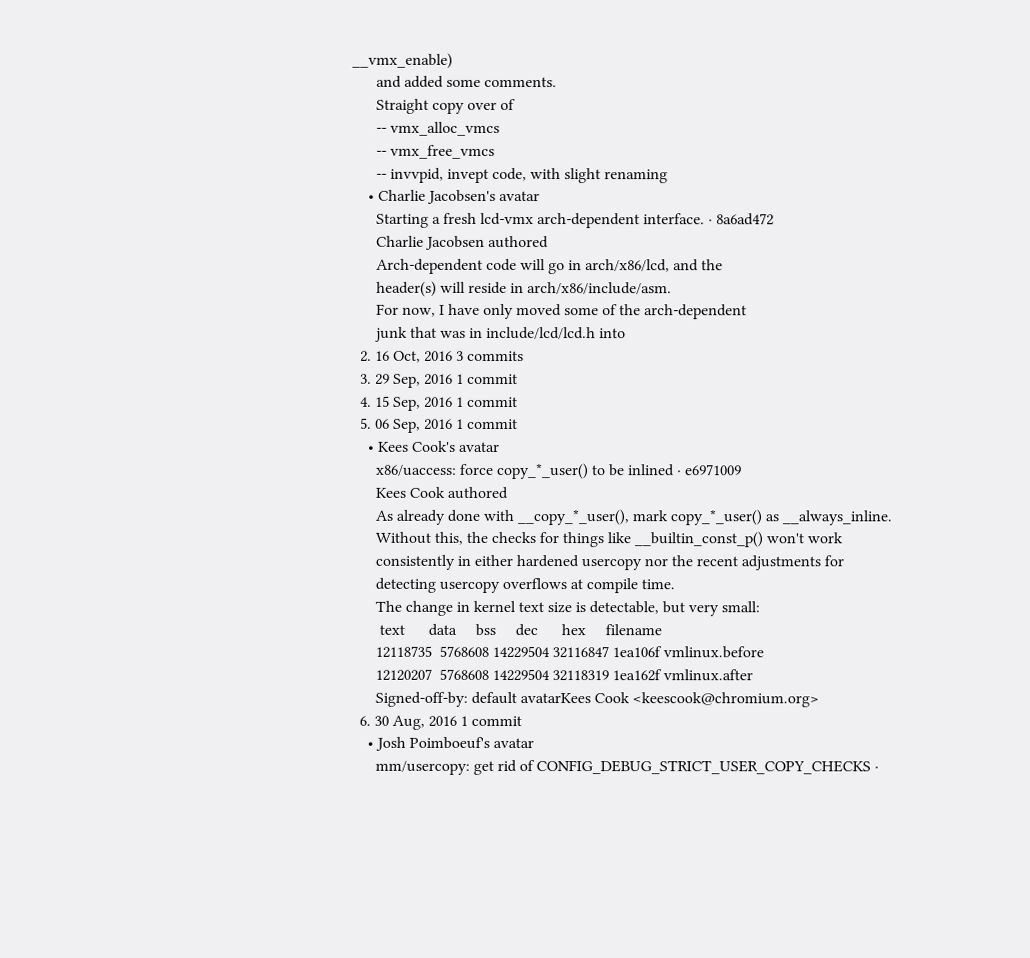__vmx_enable)
      and added some comments.
      Straight copy over of
      -- vmx_alloc_vmcs
      -- vmx_free_vmcs
      -- invvpid, invept code, with slight renaming
    • Charlie Jacobsen's avatar
      Starting a fresh lcd-vmx arch-dependent interface. · 8a6ad472
      Charlie Jacobsen authored
      Arch-dependent code will go in arch/x86/lcd, and the
      header(s) will reside in arch/x86/include/asm.
      For now, I have only moved some of the arch-dependent
      junk that was in include/lcd/lcd.h into
  2. 16 Oct, 2016 3 commits
  3. 29 Sep, 2016 1 commit
  4. 15 Sep, 2016 1 commit
  5. 06 Sep, 2016 1 commit
    • Kees Cook's avatar
      x86/uaccess: force copy_*_user() to be inlined · e6971009
      Kees Cook authored
      As already done with __copy_*_user(), mark copy_*_user() as __always_inline.
      Without this, the checks for things like __builtin_const_p() won't work
      consistently in either hardened usercopy nor the recent adjustments for
      detecting usercopy overflows at compile time.
      The change in kernel text size is detectable, but very small:
       text      data     bss     dec      hex     filename
      12118735  5768608 14229504 32116847 1ea106f vmlinux.before
      12120207  5768608 14229504 32118319 1ea162f vmlinux.after
      Signed-off-by: default avatarKees Cook <keescook@chromium.org>
  6. 30 Aug, 2016 1 commit
    • Josh Poimboeuf's avatar
      mm/usercopy: get rid of CONFIG_DEBUG_STRICT_USER_COPY_CHECKS ·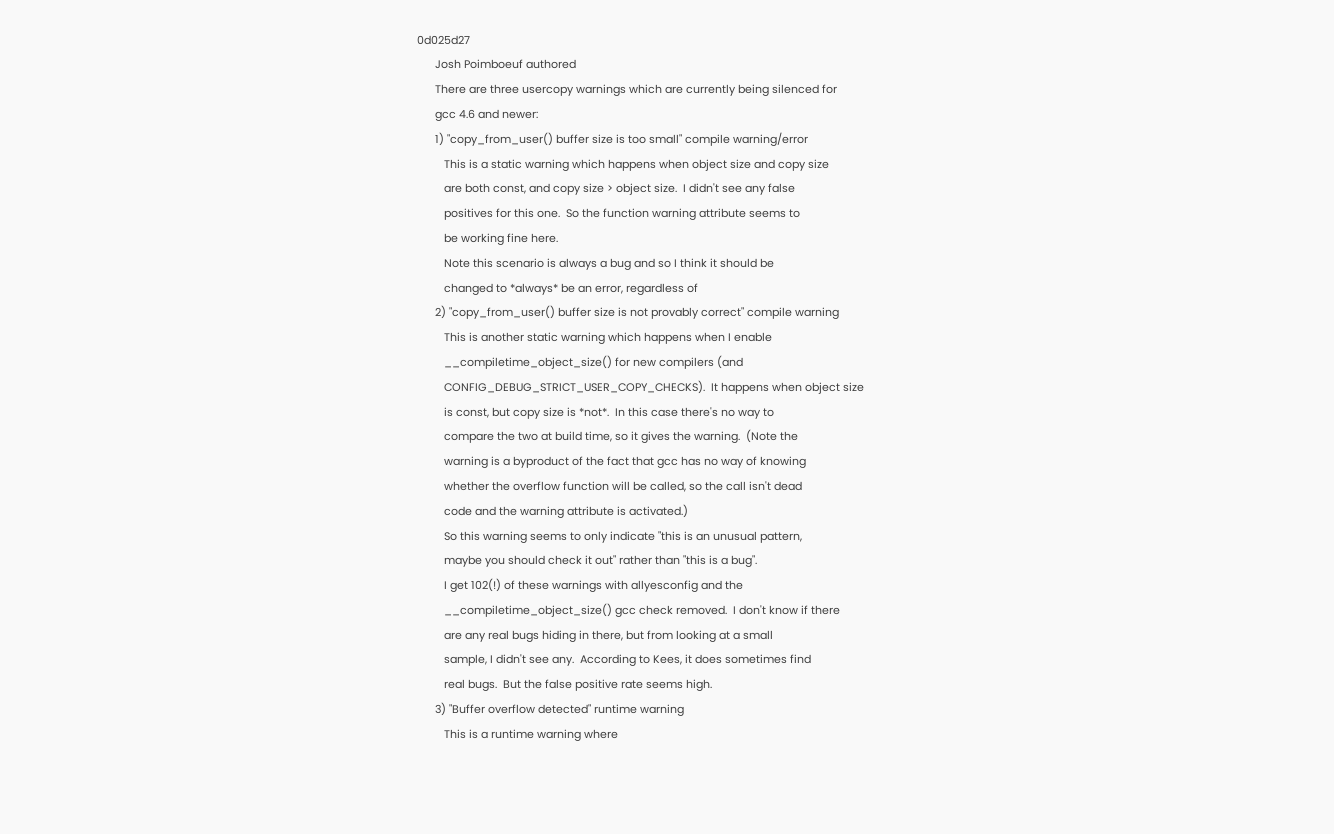0d025d27
      Josh Poimboeuf authored
      There are three usercopy warnings which are currently being silenced for
      gcc 4.6 and newer:
      1) "copy_from_user() buffer size is too small" compile warning/error
         This is a static warning which happens when object size and copy size
         are both const, and copy size > object size.  I didn't see any false
         positives for this one.  So the function warning attribute seems to
         be working fine here.
         Note this scenario is always a bug and so I think it should be
         changed to *always* be an error, regardless of
      2) "copy_from_user() buffer size is not provably correct" compile warning
         This is another static warning which happens when I enable
         __compiletime_object_size() for new compilers (and
         CONFIG_DEBUG_STRICT_USER_COPY_CHECKS).  It happens when object size
         is const, but copy size is *not*.  In this case there's no way to
         compare the two at build time, so it gives the warning.  (Note the
         warning is a byproduct of the fact that gcc has no way of knowing
         whether the overflow function will be called, so the call isn't dead
         code and the warning attribute is activated.)
         So this warning seems to only indicate "this is an unusual pattern,
         maybe you should check it out" rather than "this is a bug".
         I get 102(!) of these warnings with allyesconfig and the
         __compiletime_object_size() gcc check removed.  I don't know if there
         are any real bugs hiding in there, but from looking at a small
         sample, I didn't see any.  According to Kees, it does sometimes find
         real bugs.  But the false positive rate seems high.
      3) "Buffer overflow detected" runtime warning
         This is a runtime warning where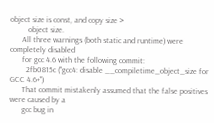object size is const, and copy size >
         object size.
      All three warnings (both static and runtime) were completely disabled
      for gcc 4.6 with the following commit:
        2fb0815c ("gcc4: disable __compiletime_object_size for GCC 4.6+")
      That commit mistakenly assumed that the false positives were caused by a
      gcc bug in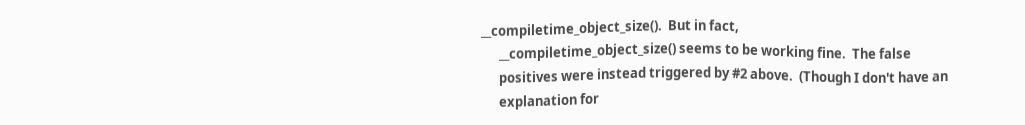__compiletime_object_size().  But in fact,
      __compiletime_object_size() seems to be working fine.  The false
      positives were instead triggered by #2 above.  (Though I don't have an
      explanation for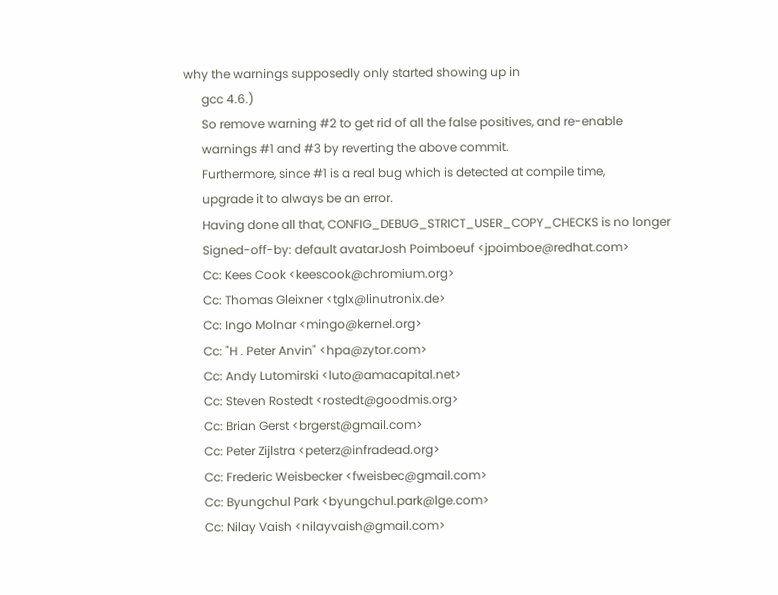why the warnings supposedly only started showing up in
      gcc 4.6.)
      So remove warning #2 to get rid of all the false positives, and re-enable
      warnings #1 and #3 by reverting the above commit.
      Furthermore, since #1 is a real bug which is detected at compile time,
      upgrade it to always be an error.
      Having done all that, CONFIG_DEBUG_STRICT_USER_COPY_CHECKS is no longer
      Signed-off-by: default avatarJosh Poimboeuf <jpoimboe@redhat.com>
      Cc: Kees Cook <keescook@chromium.org>
      Cc: Thomas Gleixner <tglx@linutronix.de>
      Cc: Ingo Molnar <mingo@kernel.org>
      Cc: "H . Peter Anvin" <hpa@zytor.com>
      Cc: Andy Lutomirski <luto@amacapital.net>
      Cc: Steven Rostedt <rostedt@goodmis.org>
      Cc: Brian Gerst <brgerst@gmail.com>
      Cc: Peter Zijlstra <peterz@infradead.org>
      Cc: Frederic Weisbecker <fweisbec@gmail.com>
      Cc: Byungchul Park <byungchul.park@lge.com>
      Cc: Nilay Vaish <nilayvaish@gmail.com>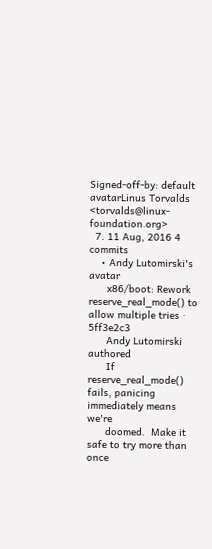Signed-off-by: default avatarLinus Torvalds <torvalds@linux-foundation.org>
  7. 11 Aug, 2016 4 commits
    • Andy Lutomirski's avatar
      x86/boot: Rework reserve_real_mode() to allow multiple tries · 5ff3e2c3
      Andy Lutomirski authored
      If reserve_real_mode() fails, panicing immediately means we're
      doomed.  Make it safe to try more than once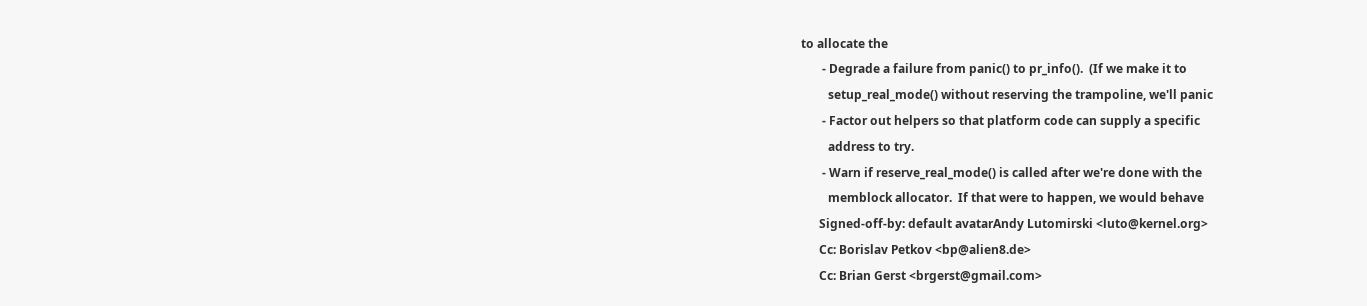to allocate the
       - Degrade a failure from panic() to pr_info().  (If we make it to
         setup_real_mode() without reserving the trampoline, we'll panic
       - Factor out helpers so that platform code can supply a specific
         address to try.
       - Warn if reserve_real_mode() is called after we're done with the
         memblock allocator.  If that were to happen, we would behave
      Signed-off-by: default avatarAndy Lutomirski <luto@kernel.org>
      Cc: Borislav Petkov <bp@alien8.de>
      Cc: Brian Gerst <brgerst@gmail.com>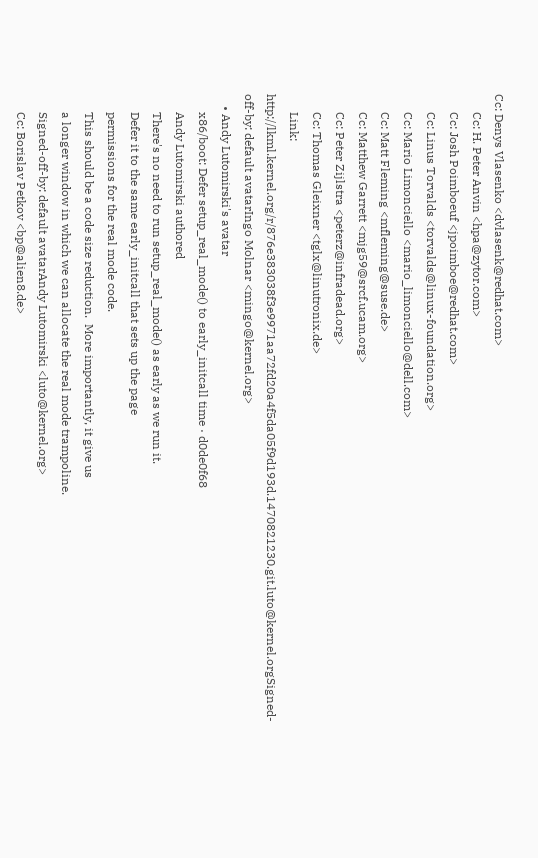Cc: Denys Vlasenko <dvlasenk@redhat.com>
      Cc: H. Peter Anvin <hpa@zytor.com>
      Cc: Josh Poimboeuf <jpoimboe@redhat.com>
      Cc: Linus Torvalds <torvalds@linux-foundation.org>
      Cc: Mario Limonciello <mario_limonciello@dell.com>
      Cc: Matt Fleming <mfleming@suse.de>
      Cc: Matthew Garrett <mjg59@srcf.ucam.org>
      Cc: Peter Zijlstra <peterz@infradead.org>
      Cc: Thomas Gleixner <tglx@linutronix.de>
      Link: http://lkml.kernel.org/r/876e383038f3e9971aa72fd20a4f5da05f9d193d.1470821230.git.luto@kernel.orgSigned-off-by: default avatarIngo Molnar <mingo@kernel.org>
    • Andy Lutomirski's avatar
      x86/boot: Defer setup_real_mode() to early_initcall time · d0de0f68
      Andy Lutomirski authored
      There's no need to run setup_real_mode() as early as we run it.
      Defer it to the same early_initcall that sets up the page
      permissions for the real mode code.
      This should be a code size reduction.  More importantly, it give us
      a longer window in which we can allocate the real mode trampoline.
      Signed-off-by: default avatarAndy Lutomirski <luto@kernel.org>
      Cc: Borislav Petkov <bp@alien8.de>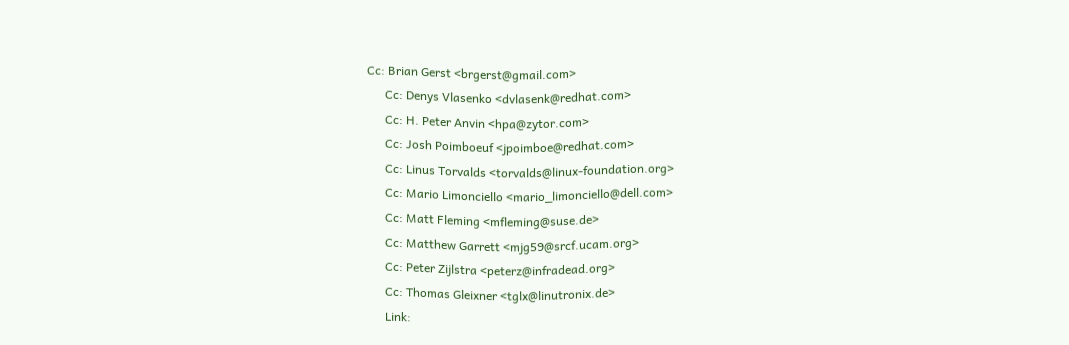Cc: Brian Gerst <brgerst@gmail.com>
      Cc: Denys Vlasenko <dvlasenk@redhat.com>
      Cc: H. Peter Anvin <hpa@zytor.com>
      Cc: Josh Poimboeuf <jpoimboe@redhat.com>
      Cc: Linus Torvalds <torvalds@linux-foundation.org>
      Cc: Mario Limonciello <mario_limonciello@dell.com>
      Cc: Matt Fleming <mfleming@suse.de>
      Cc: Matthew Garrett <mjg59@srcf.ucam.org>
      Cc: Peter Zijlstra <peterz@infradead.org>
      Cc: Thomas Gleixner <tglx@linutronix.de>
      Link: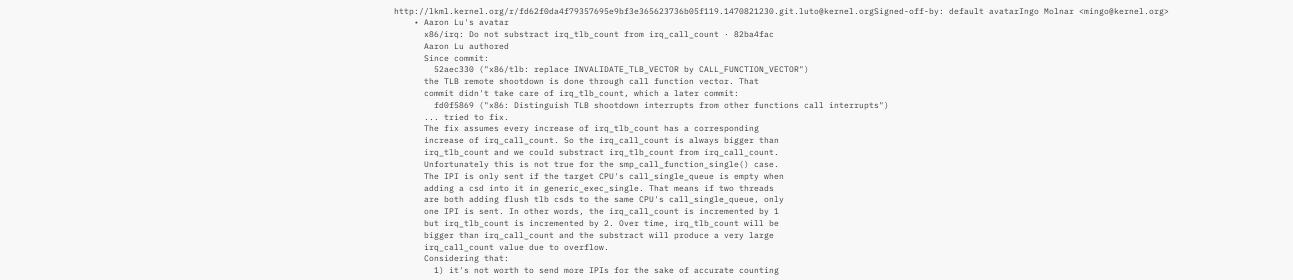http://lkml.kernel.org/r/fd62f0da4f79357695e9bf3e365623736b05f119.1470821230.git.luto@kernel.orgSigned-off-by: default avatarIngo Molnar <mingo@kernel.org>
    • Aaron Lu's avatar
      x86/irq: Do not substract irq_tlb_count from irq_call_count · 82ba4fac
      Aaron Lu authored
      Since commit:
        52aec330 ("x86/tlb: replace INVALIDATE_TLB_VECTOR by CALL_FUNCTION_VECTOR")
      the TLB remote shootdown is done through call function vector. That
      commit didn't take care of irq_tlb_count, which a later commit:
        fd0f5869 ("x86: Distinguish TLB shootdown interrupts from other functions call interrupts")
      ... tried to fix.
      The fix assumes every increase of irq_tlb_count has a corresponding
      increase of irq_call_count. So the irq_call_count is always bigger than
      irq_tlb_count and we could substract irq_tlb_count from irq_call_count.
      Unfortunately this is not true for the smp_call_function_single() case.
      The IPI is only sent if the target CPU's call_single_queue is empty when
      adding a csd into it in generic_exec_single. That means if two threads
      are both adding flush tlb csds to the same CPU's call_single_queue, only
      one IPI is sent. In other words, the irq_call_count is incremented by 1
      but irq_tlb_count is incremented by 2. Over time, irq_tlb_count will be
      bigger than irq_call_count and the substract will produce a very large
      irq_call_count value due to overflow.
      Considering that:
        1) it's not worth to send more IPIs for the sake of accurate counting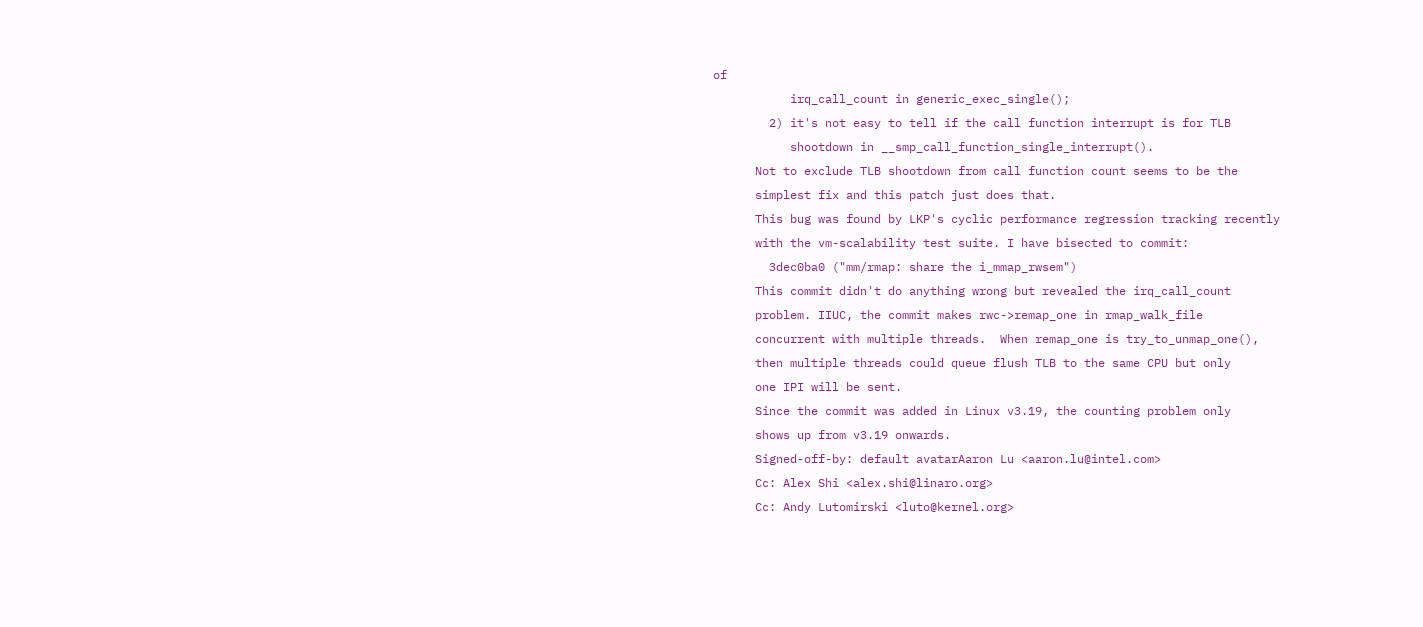of
           irq_call_count in generic_exec_single();
        2) it's not easy to tell if the call function interrupt is for TLB
           shootdown in __smp_call_function_single_interrupt().
      Not to exclude TLB shootdown from call function count seems to be the
      simplest fix and this patch just does that.
      This bug was found by LKP's cyclic performance regression tracking recently
      with the vm-scalability test suite. I have bisected to commit:
        3dec0ba0 ("mm/rmap: share the i_mmap_rwsem")
      This commit didn't do anything wrong but revealed the irq_call_count
      problem. IIUC, the commit makes rwc->remap_one in rmap_walk_file
      concurrent with multiple threads.  When remap_one is try_to_unmap_one(),
      then multiple threads could queue flush TLB to the same CPU but only
      one IPI will be sent.
      Since the commit was added in Linux v3.19, the counting problem only
      shows up from v3.19 onwards.
      Signed-off-by: default avatarAaron Lu <aaron.lu@intel.com>
      Cc: Alex Shi <alex.shi@linaro.org>
      Cc: Andy Lutomirski <luto@kernel.org>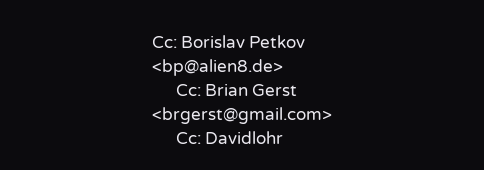Cc: Borislav Petkov <bp@alien8.de>
      Cc: Brian Gerst <brgerst@gmail.com>
      Cc: Davidlohr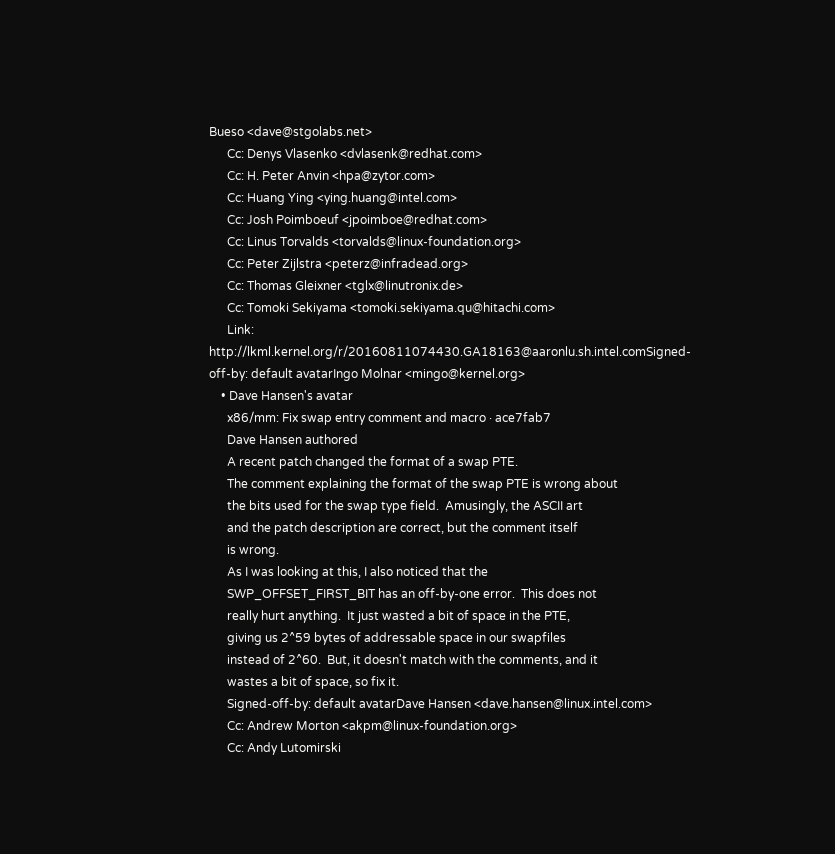Bueso <dave@stgolabs.net>
      Cc: Denys Vlasenko <dvlasenk@redhat.com>
      Cc: H. Peter Anvin <hpa@zytor.com>
      Cc: Huang Ying <ying.huang@intel.com>
      Cc: Josh Poimboeuf <jpoimboe@redhat.com>
      Cc: Linus Torvalds <torvalds@linux-foundation.org>
      Cc: Peter Zijlstra <peterz@infradead.org>
      Cc: Thomas Gleixner <tglx@linutronix.de>
      Cc: Tomoki Sekiyama <tomoki.sekiyama.qu@hitachi.com>
      Link: http://lkml.kernel.org/r/20160811074430.GA18163@aaronlu.sh.intel.comSigned-off-by: default avatarIngo Molnar <mingo@kernel.org>
    • Dave Hansen's avatar
      x86/mm: Fix swap entry comment and macro · ace7fab7
      Dave Hansen authored
      A recent patch changed the format of a swap PTE.
      The comment explaining the format of the swap PTE is wrong about
      the bits used for the swap type field.  Amusingly, the ASCII art
      and the patch description are correct, but the comment itself
      is wrong.
      As I was looking at this, I also noticed that the
      SWP_OFFSET_FIRST_BIT has an off-by-one error.  This does not
      really hurt anything.  It just wasted a bit of space in the PTE,
      giving us 2^59 bytes of addressable space in our swapfiles
      instead of 2^60.  But, it doesn't match with the comments, and it
      wastes a bit of space, so fix it.
      Signed-off-by: default avatarDave Hansen <dave.hansen@linux.intel.com>
      Cc: Andrew Morton <akpm@linux-foundation.org>
      Cc: Andy Lutomirski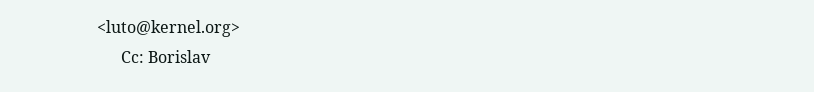<luto@kernel.org>
      Cc: Borislav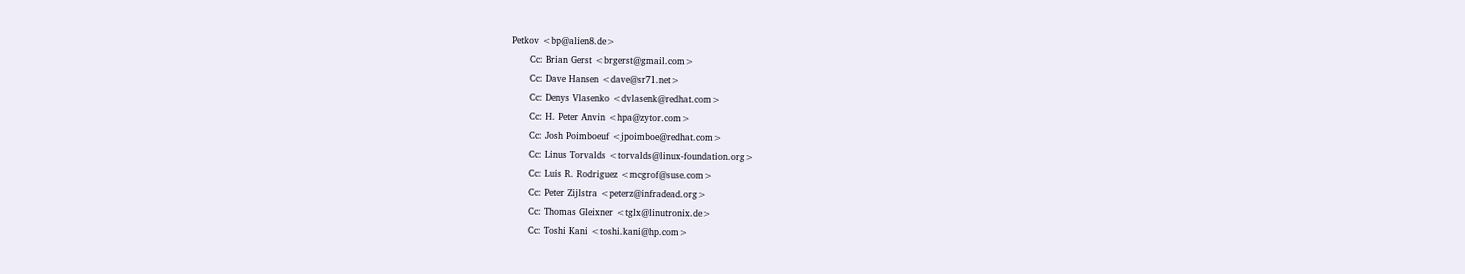Petkov <bp@alien8.de>
      Cc: Brian Gerst <brgerst@gmail.com>
      Cc: Dave Hansen <dave@sr71.net>
      Cc: Denys Vlasenko <dvlasenk@redhat.com>
      Cc: H. Peter Anvin <hpa@zytor.com>
      Cc: Josh Poimboeuf <jpoimboe@redhat.com>
      Cc: Linus Torvalds <torvalds@linux-foundation.org>
      Cc: Luis R. Rodriguez <mcgrof@suse.com>
      Cc: Peter Zijlstra <peterz@infradead.org>
      Cc: Thomas Gleixner <tglx@linutronix.de>
      Cc: Toshi Kani <toshi.kani@hp.com>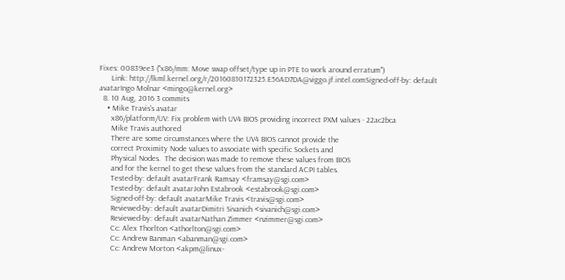Fixes: 00839ee3 ("x86/mm: Move swap offset/type up in PTE to work around erratum")
      Link: http://lkml.kernel.org/r/20160810172325.E56AD7DA@viggo.jf.intel.comSigned-off-by: default avatarIngo Molnar <mingo@kernel.org>
  8. 10 Aug, 2016 3 commits
    • Mike Travis's avatar
      x86/platform/UV: Fix problem with UV4 BIOS providing incorrect PXM values · 22ac2bca
      Mike Travis authored
      There are some circumstances where the UV4 BIOS cannot provide the
      correct Proximity Node values to associate with specific Sockets and
      Physical Nodes.  The decision was made to remove these values from BIOS
      and for the kernel to get these values from the standard ACPI tables.
      Tested-by: default avatarFrank Ramsay <framsay@sgi.com>
      Tested-by: default avatarJohn Estabrook <estabrook@sgi.com>
      Signed-off-by: default avatarMike Travis <travis@sgi.com>
      Reviewed-by: default avatarDimitri Sivanich <sivanich@sgi.com>
      Reviewed-by: default avatarNathan Zimmer <nzimmer@sgi.com>
      Cc: Alex Thorlton <athorlton@sgi.com>
      Cc: Andrew Banman <abanman@sgi.com>
      Cc: Andrew Morton <akpm@linux-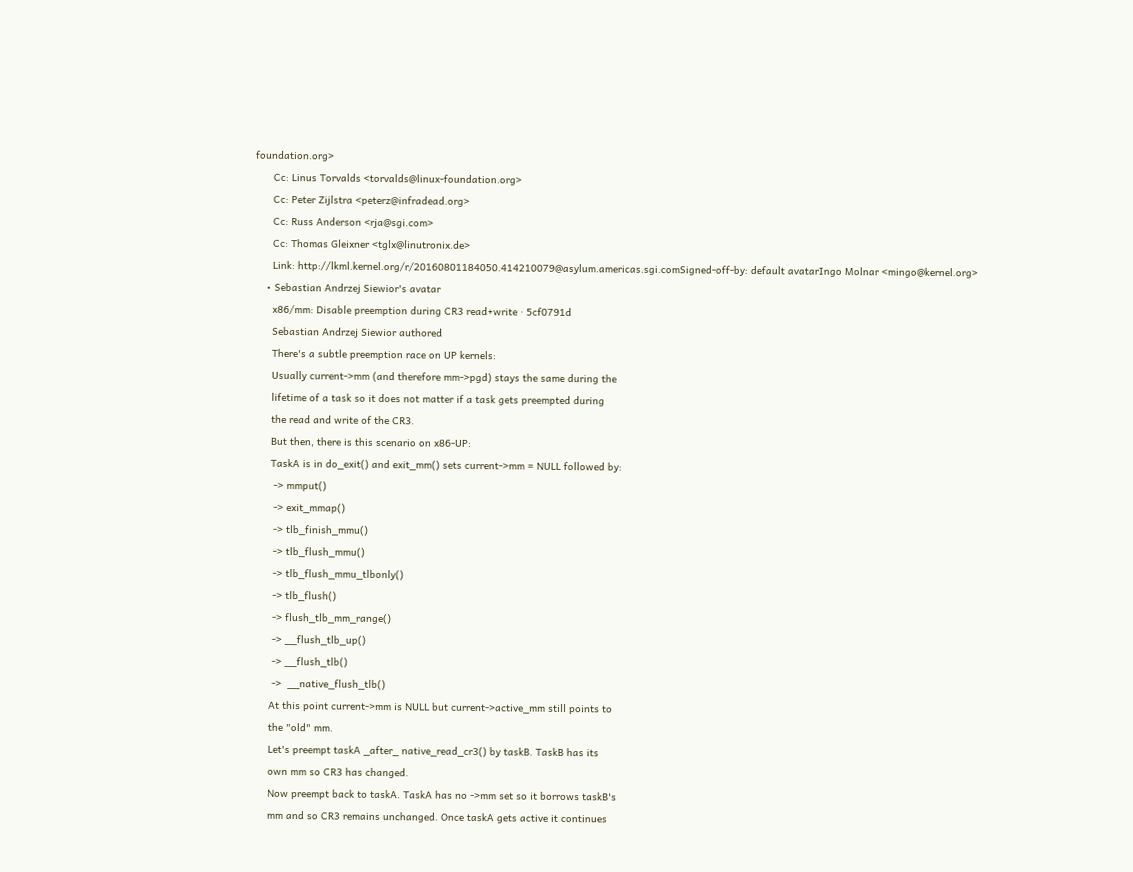foundation.org>
      Cc: Linus Torvalds <torvalds@linux-foundation.org>
      Cc: Peter Zijlstra <peterz@infradead.org>
      Cc: Russ Anderson <rja@sgi.com>
      Cc: Thomas Gleixner <tglx@linutronix.de>
      Link: http://lkml.kernel.org/r/20160801184050.414210079@asylum.americas.sgi.comSigned-off-by: default avatarIngo Molnar <mingo@kernel.org>
    • Sebastian Andrzej Siewior's avatar
      x86/mm: Disable preemption during CR3 read+write · 5cf0791d
      Sebastian Andrzej Siewior authored
      There's a subtle preemption race on UP kernels:
      Usually current->mm (and therefore mm->pgd) stays the same during the
      lifetime of a task so it does not matter if a task gets preempted during
      the read and write of the CR3.
      But then, there is this scenario on x86-UP:
      TaskA is in do_exit() and exit_mm() sets current->mm = NULL followed by:
       -> mmput()
       -> exit_mmap()
       -> tlb_finish_mmu()
       -> tlb_flush_mmu()
       -> tlb_flush_mmu_tlbonly()
       -> tlb_flush()
       -> flush_tlb_mm_range()
       -> __flush_tlb_up()
       -> __flush_tlb()
       ->  __native_flush_tlb()
      At this point current->mm is NULL but current->active_mm still points to
      the "old" mm.
      Let's preempt taskA _after_ native_read_cr3() by taskB. TaskB has its
      own mm so CR3 has changed.
      Now preempt back to taskA. TaskA has no ->mm set so it borrows taskB's
      mm and so CR3 remains unchanged. Once taskA gets active it continues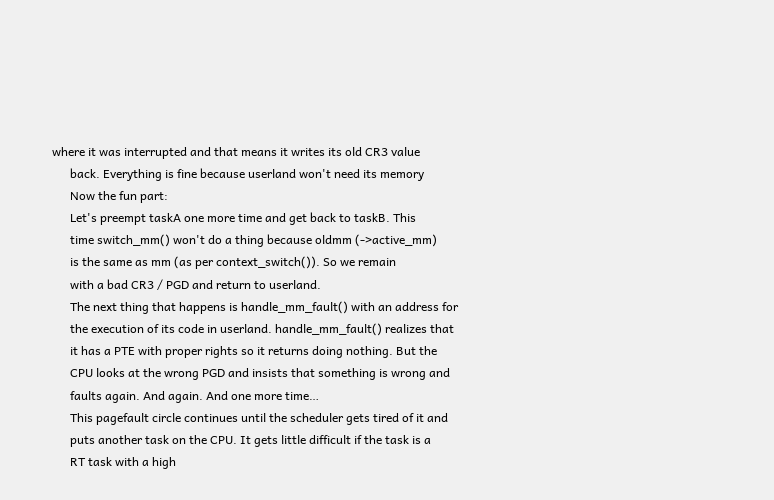where it was interrupted and that means it writes its old CR3 value
      back. Everything is fine because userland won't need its memory
      Now the fun part:
      Let's preempt taskA one more time and get back to taskB. This
      time switch_mm() won't do a thing because oldmm (->active_mm)
      is the same as mm (as per context_switch()). So we remain
      with a bad CR3 / PGD and return to userland.
      The next thing that happens is handle_mm_fault() with an address for
      the execution of its code in userland. handle_mm_fault() realizes that
      it has a PTE with proper rights so it returns doing nothing. But the
      CPU looks at the wrong PGD and insists that something is wrong and
      faults again. And again. And one more time…
      This pagefault circle continues until the scheduler gets tired of it and
      puts another task on the CPU. It gets little difficult if the task is a
      RT task with a high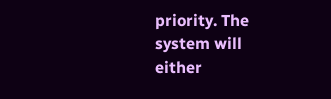priority. The system will either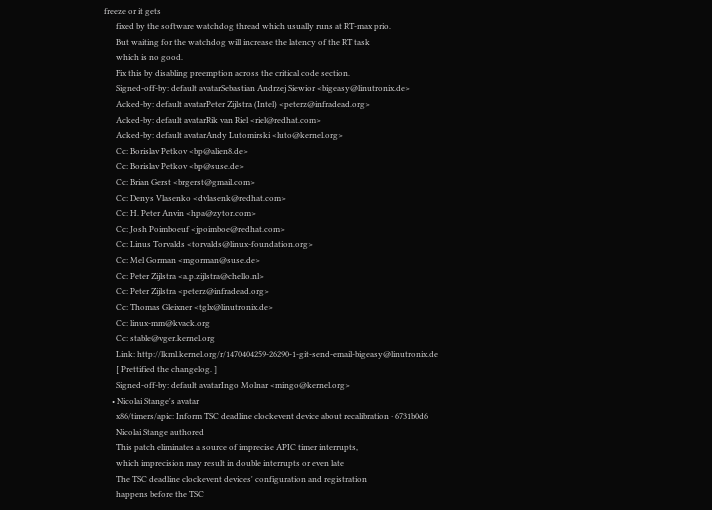freeze or it gets
      fixed by the software watchdog thread which usually runs at RT-max prio.
      But waiting for the watchdog will increase the latency of the RT task
      which is no good.
      Fix this by disabling preemption across the critical code section.
      Signed-off-by: default avatarSebastian Andrzej Siewior <bigeasy@linutronix.de>
      Acked-by: default avatarPeter Zijlstra (Intel) <peterz@infradead.org>
      Acked-by: default avatarRik van Riel <riel@redhat.com>
      Acked-by: default avatarAndy Lutomirski <luto@kernel.org>
      Cc: Borislav Petkov <bp@alien8.de>
      Cc: Borislav Petkov <bp@suse.de>
      Cc: Brian Gerst <brgerst@gmail.com>
      Cc: Denys Vlasenko <dvlasenk@redhat.com>
      Cc: H. Peter Anvin <hpa@zytor.com>
      Cc: Josh Poimboeuf <jpoimboe@redhat.com>
      Cc: Linus Torvalds <torvalds@linux-foundation.org>
      Cc: Mel Gorman <mgorman@suse.de>
      Cc: Peter Zijlstra <a.p.zijlstra@chello.nl>
      Cc: Peter Zijlstra <peterz@infradead.org>
      Cc: Thomas Gleixner <tglx@linutronix.de>
      Cc: linux-mm@kvack.org
      Cc: stable@vger.kernel.org
      Link: http://lkml.kernel.org/r/1470404259-26290-1-git-send-email-bigeasy@linutronix.de
      [ Prettified the changelog. ]
      Signed-off-by: default avatarIngo Molnar <mingo@kernel.org>
    • Nicolai Stange's avatar
      x86/timers/apic: Inform TSC deadline clockevent device about recalibration · 6731b0d6
      Nicolai Stange authored
      This patch eliminates a source of imprecise APIC timer interrupts,
      which imprecision may result in double interrupts or even late
      The TSC deadline clockevent devices' configuration and registration
      happens before the TSC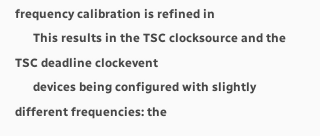frequency calibration is refined in
      This results in the TSC clocksource and the TSC deadline clockevent
      devices being configured with slightly different frequencies: the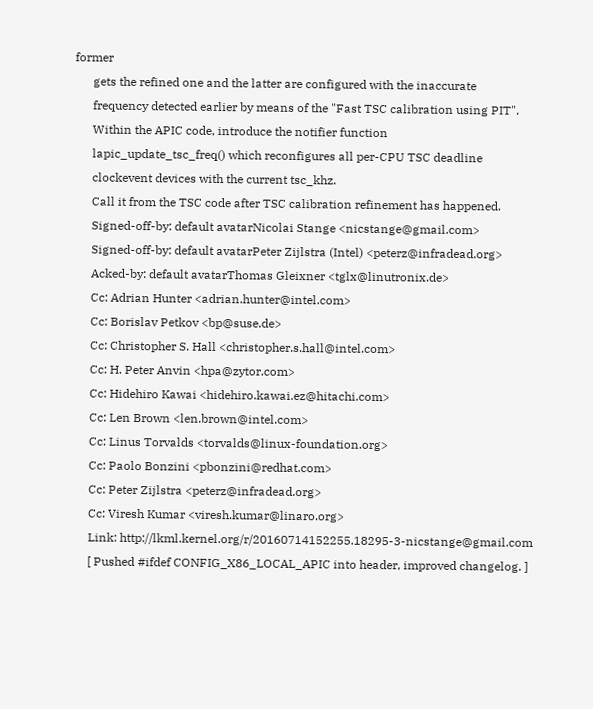former
      gets the refined one and the latter are configured with the inaccurate
      frequency detected earlier by means of the "Fast TSC calibration using PIT".
      Within the APIC code, introduce the notifier function
      lapic_update_tsc_freq() which reconfigures all per-CPU TSC deadline
      clockevent devices with the current tsc_khz.
      Call it from the TSC code after TSC calibration refinement has happened.
      Signed-off-by: default avatarNicolai Stange <nicstange@gmail.com>
      Signed-off-by: default avatarPeter Zijlstra (Intel) <peterz@infradead.org>
      Acked-by: default avatarThomas Gleixner <tglx@linutronix.de>
      Cc: Adrian Hunter <adrian.hunter@intel.com>
      Cc: Borislav Petkov <bp@suse.de>
      Cc: Christopher S. Hall <christopher.s.hall@intel.com>
      Cc: H. Peter Anvin <hpa@zytor.com>
      Cc: Hidehiro Kawai <hidehiro.kawai.ez@hitachi.com>
      Cc: Len Brown <len.brown@intel.com>
      Cc: Linus Torvalds <torvalds@linux-foundation.org>
      Cc: Paolo Bonzini <pbonzini@redhat.com>
      Cc: Peter Zijlstra <peterz@infradead.org>
      Cc: Viresh Kumar <viresh.kumar@linaro.org>
      Link: http://lkml.kernel.org/r/20160714152255.18295-3-nicstange@gmail.com
      [ Pushed #ifdef CONFIG_X86_LOCAL_APIC into header, improved changelog. ]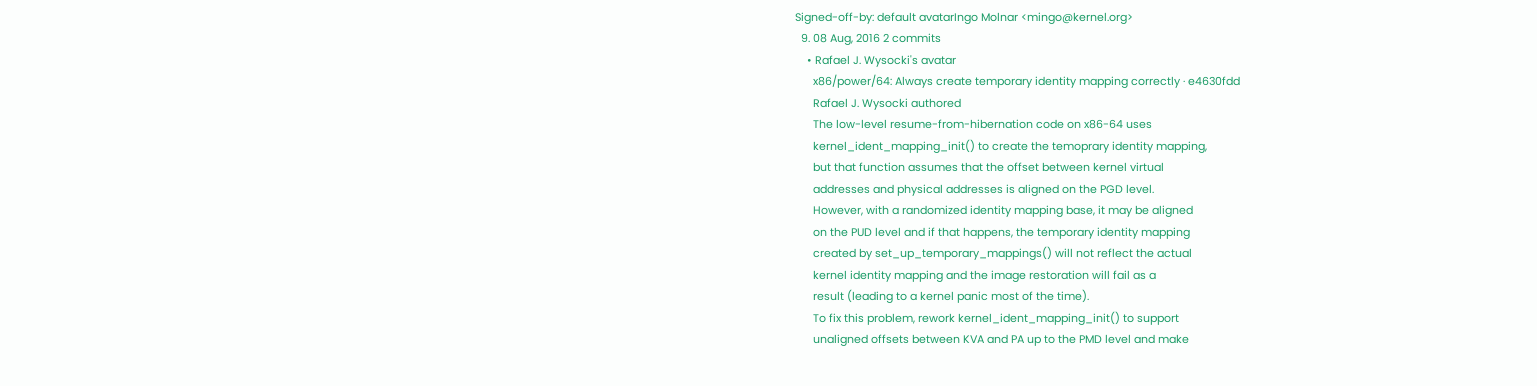Signed-off-by: default avatarIngo Molnar <mingo@kernel.org>
  9. 08 Aug, 2016 2 commits
    • Rafael J. Wysocki's avatar
      x86/power/64: Always create temporary identity mapping correctly · e4630fdd
      Rafael J. Wysocki authored
      The low-level resume-from-hibernation code on x86-64 uses
      kernel_ident_mapping_init() to create the temoprary identity mapping,
      but that function assumes that the offset between kernel virtual
      addresses and physical addresses is aligned on the PGD level.
      However, with a randomized identity mapping base, it may be aligned
      on the PUD level and if that happens, the temporary identity mapping
      created by set_up_temporary_mappings() will not reflect the actual
      kernel identity mapping and the image restoration will fail as a
      result (leading to a kernel panic most of the time).
      To fix this problem, rework kernel_ident_mapping_init() to support
      unaligned offsets between KVA and PA up to the PMD level and make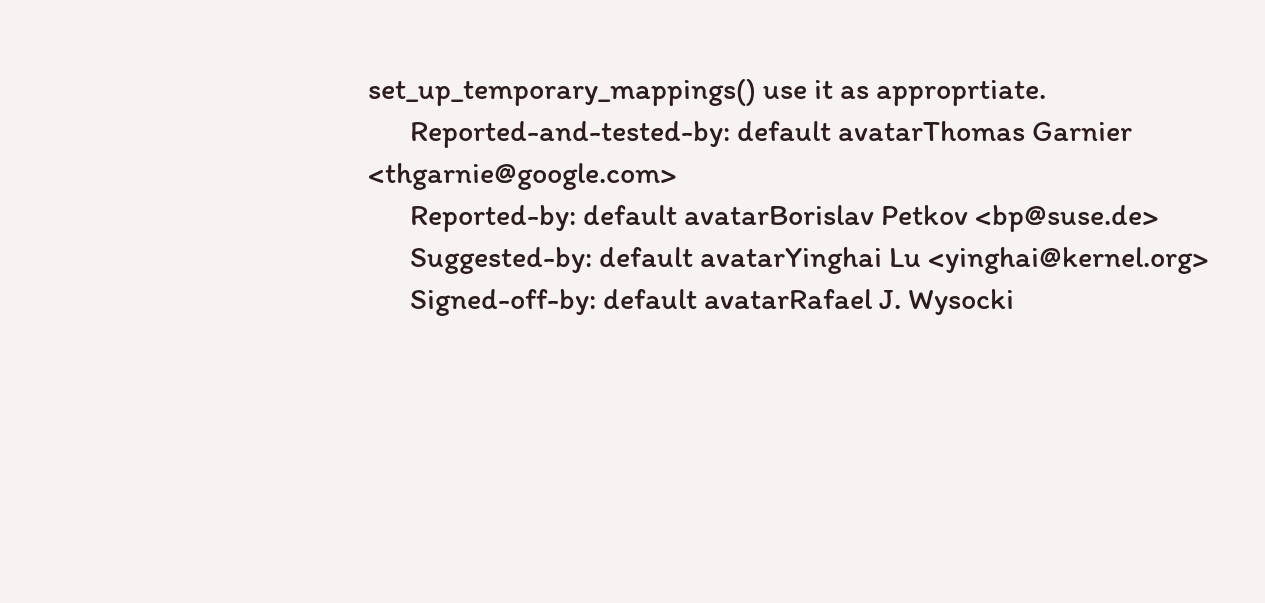set_up_temporary_mappings() use it as approprtiate.
      Reported-and-tested-by: default avatarThomas Garnier <thgarnie@google.com>
      Reported-by: default avatarBorislav Petkov <bp@suse.de>
      Suggested-by: default avatarYinghai Lu <yinghai@kernel.org>
      Signed-off-by: default avatarRafael J. Wysocki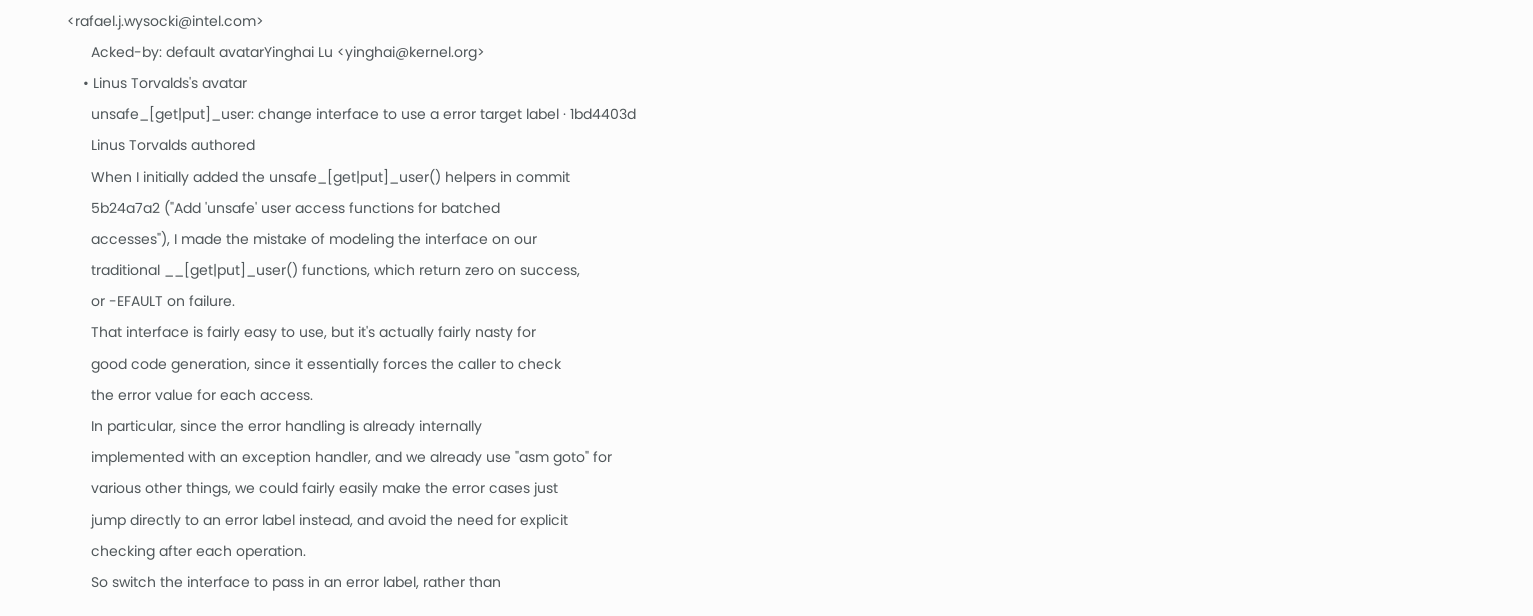<rafael.j.wysocki@intel.com>
      Acked-by: default avatarYinghai Lu <yinghai@kernel.org>
    • Linus Torvalds's avatar
      unsafe_[get|put]_user: change interface to use a error target label · 1bd4403d
      Linus Torvalds authored
      When I initially added the unsafe_[get|put]_user() helpers in commit
      5b24a7a2 ("Add 'unsafe' user access functions for batched
      accesses"), I made the mistake of modeling the interface on our
      traditional __[get|put]_user() functions, which return zero on success,
      or -EFAULT on failure.
      That interface is fairly easy to use, but it's actually fairly nasty for
      good code generation, since it essentially forces the caller to check
      the error value for each access.
      In particular, since the error handling is already internally
      implemented with an exception handler, and we already use "asm goto" for
      various other things, we could fairly easily make the error cases just
      jump directly to an error label instead, and avoid the need for explicit
      checking after each operation.
      So switch the interface to pass in an error label, rather than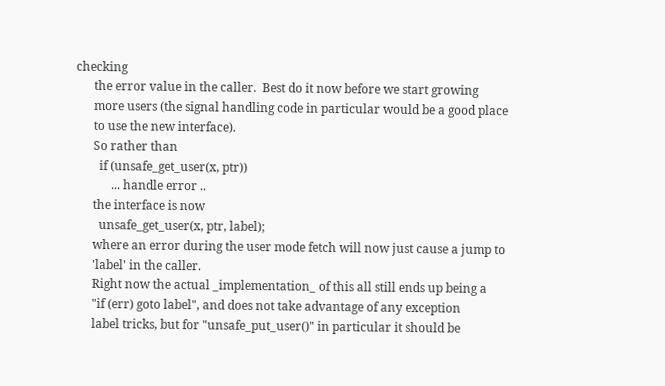checking
      the error value in the caller.  Best do it now before we start growing
      more users (the signal handling code in particular would be a good place
      to use the new interface).
      So rather than
        if (unsafe_get_user(x, ptr))
            ... handle error ..
      the interface is now
        unsafe_get_user(x, ptr, label);
      where an error during the user mode fetch will now just cause a jump to
      'label' in the caller.
      Right now the actual _implementation_ of this all still ends up being a
      "if (err) goto label", and does not take advantage of any exception
      label tricks, but for "unsafe_put_user()" in particular it should be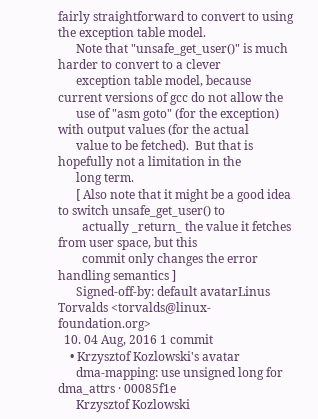fairly straightforward to convert to using the exception table model.
      Note that "unsafe_get_user()" is much harder to convert to a clever
      exception table model, because current versions of gcc do not allow the
      use of "asm goto" (for the exception) with output values (for the actual
      value to be fetched).  But that is hopefully not a limitation in the
      long term.
      [ Also note that it might be a good idea to switch unsafe_get_user() to
        actually _return_ the value it fetches from user space, but this
        commit only changes the error handling semantics ]
      Signed-off-by: default avatarLinus Torvalds <torvalds@linux-foundation.org>
  10. 04 Aug, 2016 1 commit
    • Krzysztof Kozlowski's avatar
      dma-mapping: use unsigned long for dma_attrs · 00085f1e
      Krzysztof Kozlowski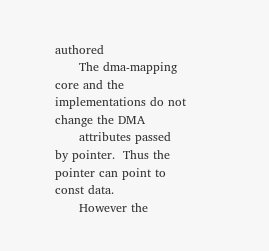authored
      The dma-mapping core and the implementations do not change the DMA
      attributes passed by pointer.  Thus the pointer can point to const data.
      However the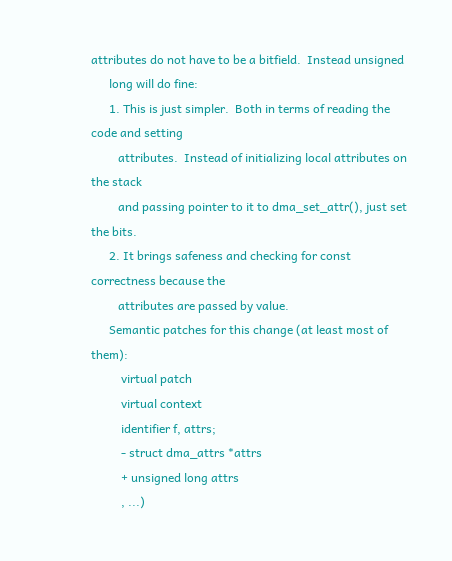attributes do not have to be a bitfield.  Instead unsigned
      long will do fine:
      1. This is just simpler.  Both in terms of reading the code and setting
         attributes.  Instead of initializing local attributes on the stack
         and passing pointer to it to dma_set_attr(), just set the bits.
      2. It brings safeness and checking for const correctness because the
         attributes are passed by value.
      Semantic patches for this change (at least most of them):
          virtual patch
          virtual context
          identifier f, attrs;
          - struct dma_attrs *attrs
          + unsigned long attrs
          , ...)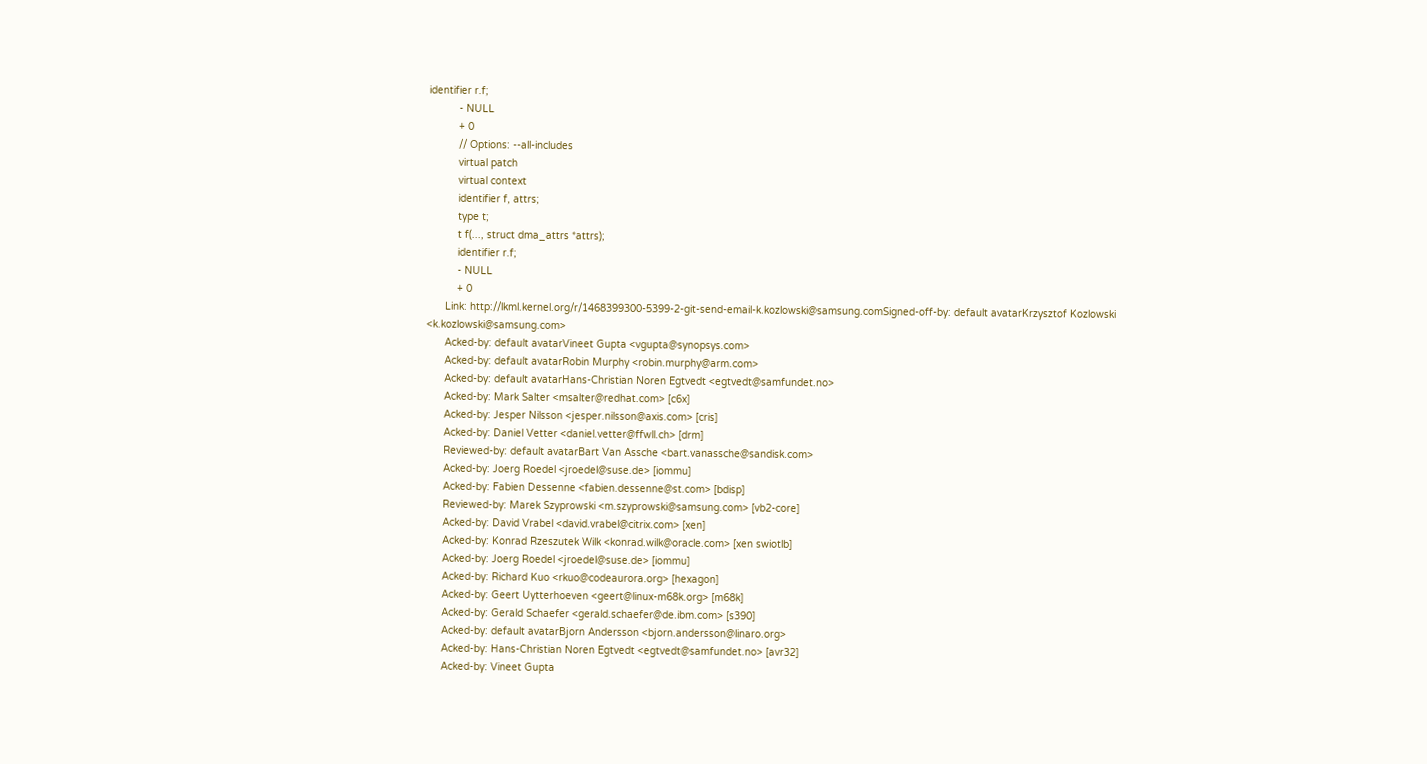identifier r.f;
          - NULL
          + 0
          // Options: --all-includes
          virtual patch
          virtual context
          identifier f, attrs;
          type t;
          t f(..., struct dma_attrs *attrs);
          identifier r.f;
          - NULL
          + 0
      Link: http://lkml.kernel.org/r/1468399300-5399-2-git-send-email-k.kozlowski@samsung.comSigned-off-by: default avatarKrzysztof Kozlowski <k.kozlowski@samsung.com>
      Acked-by: default avatarVineet Gupta <vgupta@synopsys.com>
      Acked-by: default avatarRobin Murphy <robin.murphy@arm.com>
      Acked-by: default avatarHans-Christian Noren Egtvedt <egtvedt@samfundet.no>
      Acked-by: Mark Salter <msalter@redhat.com> [c6x]
      Acked-by: Jesper Nilsson <jesper.nilsson@axis.com> [cris]
      Acked-by: Daniel Vetter <daniel.vetter@ffwll.ch> [drm]
      Reviewed-by: default avatarBart Van Assche <bart.vanassche@sandisk.com>
      Acked-by: Joerg Roedel <jroedel@suse.de> [iommu]
      Acked-by: Fabien Dessenne <fabien.dessenne@st.com> [bdisp]
      Reviewed-by: Marek Szyprowski <m.szyprowski@samsung.com> [vb2-core]
      Acked-by: David Vrabel <david.vrabel@citrix.com> [xen]
      Acked-by: Konrad Rzeszutek Wilk <konrad.wilk@oracle.com> [xen swiotlb]
      Acked-by: Joerg Roedel <jroedel@suse.de> [iommu]
      Acked-by: Richard Kuo <rkuo@codeaurora.org> [hexagon]
      Acked-by: Geert Uytterhoeven <geert@linux-m68k.org> [m68k]
      Acked-by: Gerald Schaefer <gerald.schaefer@de.ibm.com> [s390]
      Acked-by: default avatarBjorn Andersson <bjorn.andersson@linaro.org>
      Acked-by: Hans-Christian Noren Egtvedt <egtvedt@samfundet.no> [avr32]
      Acked-by: Vineet Gupta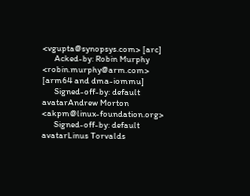<vgupta@synopsys.com> [arc]
      Acked-by: Robin Murphy <robin.murphy@arm.com> [arm64 and dma-iommu]
      Signed-off-by: default avatarAndrew Morton <akpm@linux-foundation.org>
      Signed-off-by: default avatarLinus Torvalds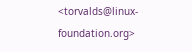<torvalds@linux-foundation.org>